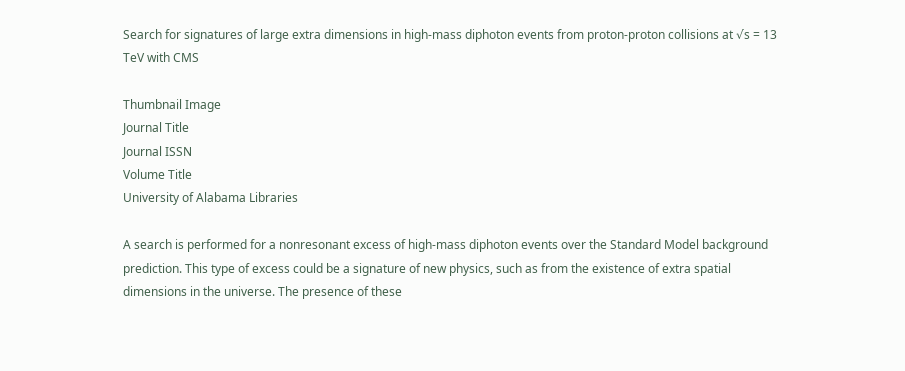Search for signatures of large extra dimensions in high-mass diphoton events from proton-proton collisions at √s = 13 TeV with CMS

Thumbnail Image
Journal Title
Journal ISSN
Volume Title
University of Alabama Libraries

A search is performed for a nonresonant excess of high-mass diphoton events over the Standard Model background prediction. This type of excess could be a signature of new physics, such as from the existence of extra spatial dimensions in the universe. The presence of these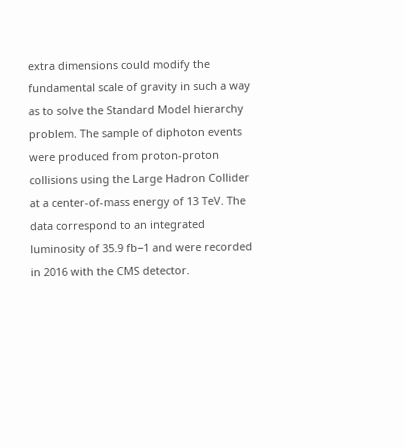extra dimensions could modify the fundamental scale of gravity in such a way as to solve the Standard Model hierarchy problem. The sample of diphoton events were produced from proton-proton collisions using the Large Hadron Collider at a center-of-mass energy of 13 TeV. The data correspond to an integrated luminosity of 35.9 fb−1 and were recorded in 2016 with the CMS detector.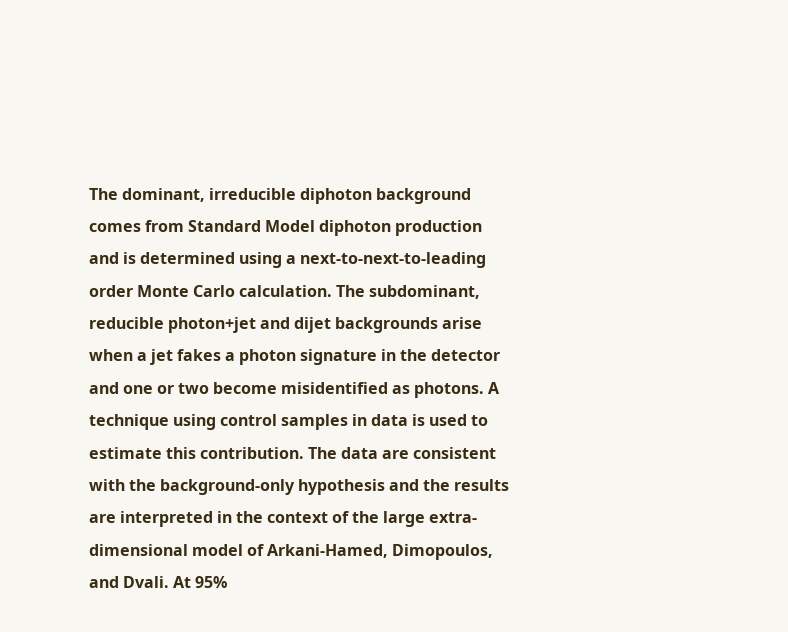The dominant, irreducible diphoton background comes from Standard Model diphoton production and is determined using a next-to-next-to-leading order Monte Carlo calculation. The subdominant, reducible photon+jet and dijet backgrounds arise when a jet fakes a photon signature in the detector and one or two become misidentified as photons. A technique using control samples in data is used to estimate this contribution. The data are consistent with the background-only hypothesis and the results are interpreted in the context of the large extra-dimensional model of Arkani-Hamed, Dimopoulos, and Dvali. At 95%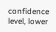confidence level, lower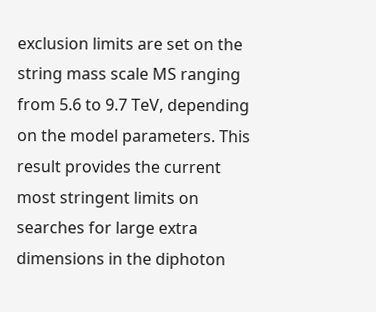exclusion limits are set on the string mass scale MS ranging from 5.6 to 9.7 TeV, depending on the model parameters. This result provides the current most stringent limits on searches for large extra dimensions in the diphoton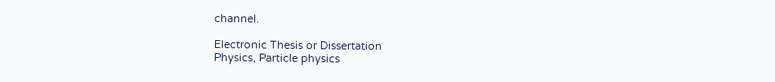channel.

Electronic Thesis or Dissertation
Physics, Particle physics